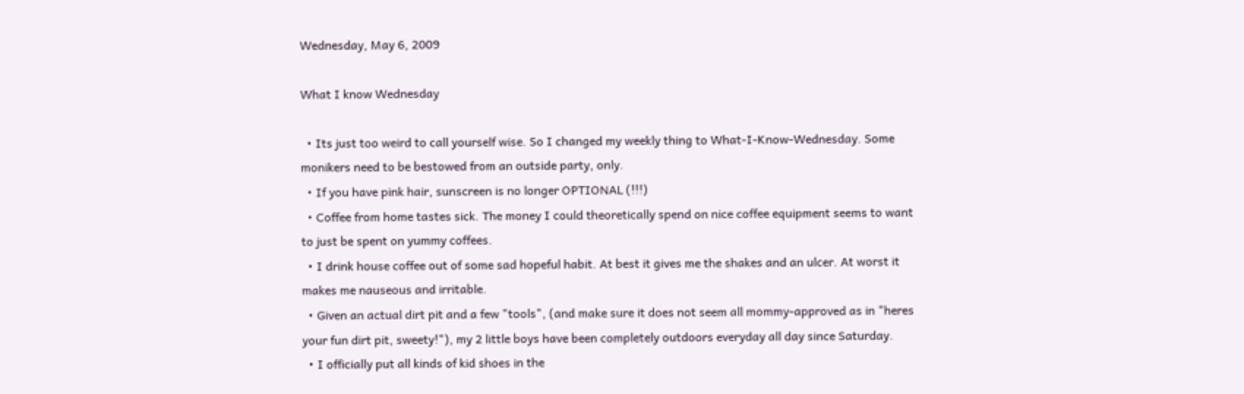Wednesday, May 6, 2009

What I know Wednesday

  • Its just too weird to call yourself wise. So I changed my weekly thing to What-I-Know-Wednesday. Some monikers need to be bestowed from an outside party, only.
  • If you have pink hair, sunscreen is no longer OPTIONAL (!!!)
  • Coffee from home tastes sick. The money I could theoretically spend on nice coffee equipment seems to want to just be spent on yummy coffees.
  • I drink house coffee out of some sad hopeful habit. At best it gives me the shakes and an ulcer. At worst it makes me nauseous and irritable.
  • Given an actual dirt pit and a few "tools", (and make sure it does not seem all mommy-approved as in "heres your fun dirt pit, sweety!"), my 2 little boys have been completely outdoors everyday all day since Saturday.
  • I officially put all kinds of kid shoes in the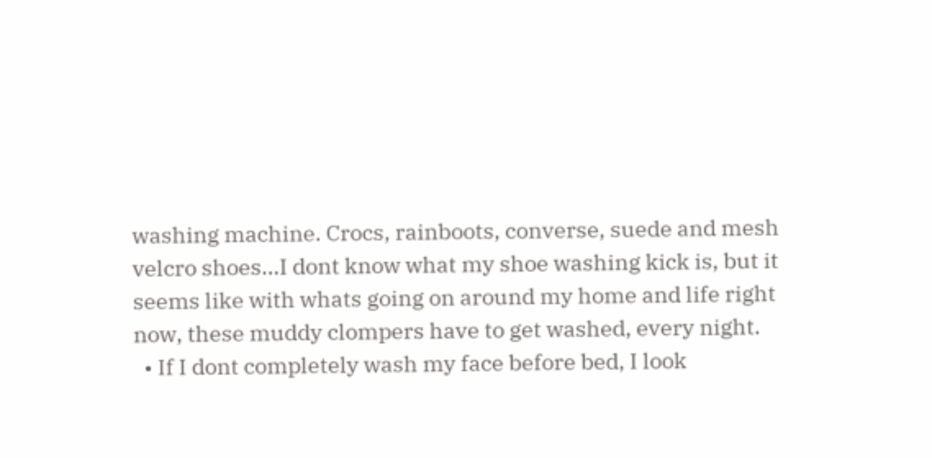washing machine. Crocs, rainboots, converse, suede and mesh velcro shoes...I dont know what my shoe washing kick is, but it seems like with whats going on around my home and life right now, these muddy clompers have to get washed, every night.
  • If I dont completely wash my face before bed, I look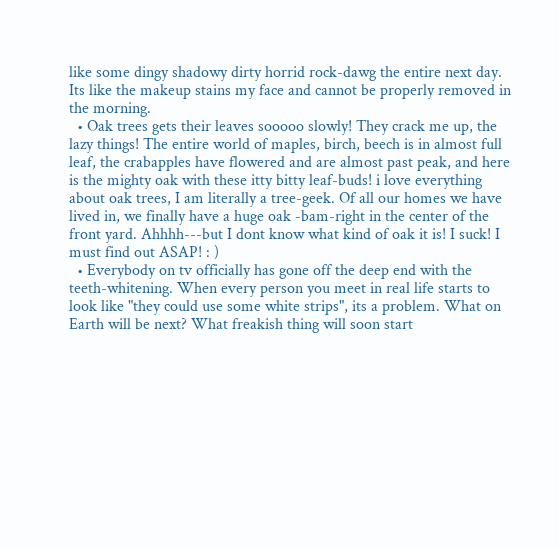like some dingy shadowy dirty horrid rock-dawg the entire next day. Its like the makeup stains my face and cannot be properly removed in the morning.
  • Oak trees gets their leaves sooooo slowly! They crack me up, the lazy things! The entire world of maples, birch, beech is in almost full leaf, the crabapples have flowered and are almost past peak, and here is the mighty oak with these itty bitty leaf-buds! i love everything about oak trees, I am literally a tree-geek. Of all our homes we have lived in, we finally have a huge oak -bam-right in the center of the front yard. Ahhhh---but I dont know what kind of oak it is! I suck! I must find out ASAP! : )
  • Everybody on tv officially has gone off the deep end with the teeth-whitening. When every person you meet in real life starts to look like "they could use some white strips", its a problem. What on Earth will be next? What freakish thing will soon start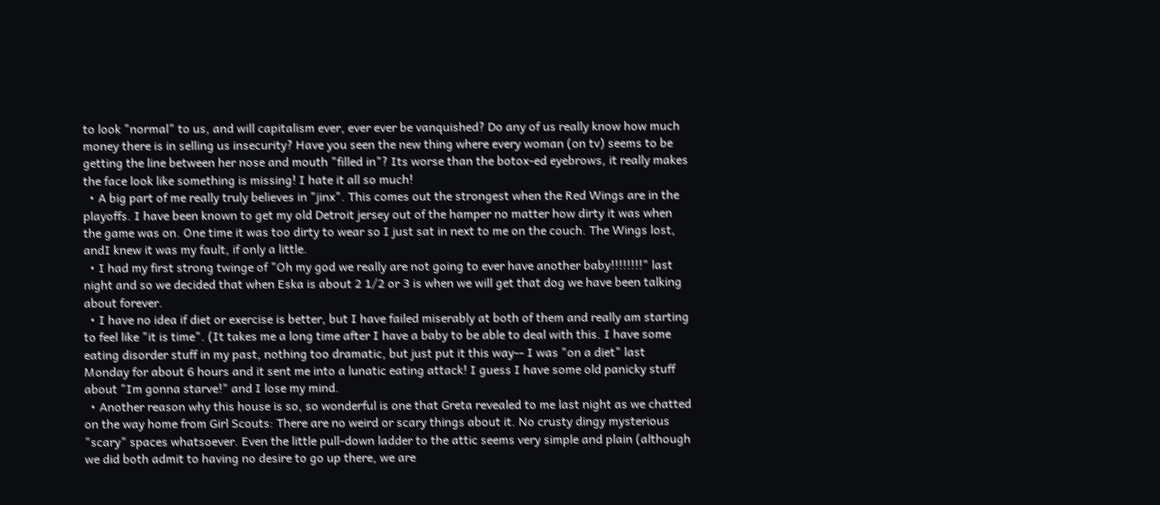to look "normal" to us, and will capitalism ever, ever ever be vanquished? Do any of us really know how much money there is in selling us insecurity? Have you seen the new thing where every woman (on tv) seems to be getting the line between her nose and mouth "filled in"? Its worse than the botox-ed eyebrows, it really makes the face look like something is missing! I hate it all so much!
  • A big part of me really truly believes in "jinx". This comes out the strongest when the Red Wings are in the playoffs. I have been known to get my old Detroit jersey out of the hamper no matter how dirty it was when the game was on. One time it was too dirty to wear so I just sat in next to me on the couch. The Wings lost, andI knew it was my fault, if only a little.
  • I had my first strong twinge of "Oh my god we really are not going to ever have another baby!!!!!!!!" last night and so we decided that when Eska is about 2 1/2 or 3 is when we will get that dog we have been talking about forever.
  • I have no idea if diet or exercise is better, but I have failed miserably at both of them and really am starting to feel like "it is time". (It takes me a long time after I have a baby to be able to deal with this. I have some eating disorder stuff in my past, nothing too dramatic, but just put it this way-- I was "on a diet" last Monday for about 6 hours and it sent me into a lunatic eating attack! I guess I have some old panicky stuff about "Im gonna starve!" and I lose my mind.
  • Another reason why this house is so, so wonderful is one that Greta revealed to me last night as we chatted on the way home from Girl Scouts: There are no weird or scary things about it. No crusty dingy mysterious "scary" spaces whatsoever. Even the little pull-down ladder to the attic seems very simple and plain (although we did both admit to having no desire to go up there, we are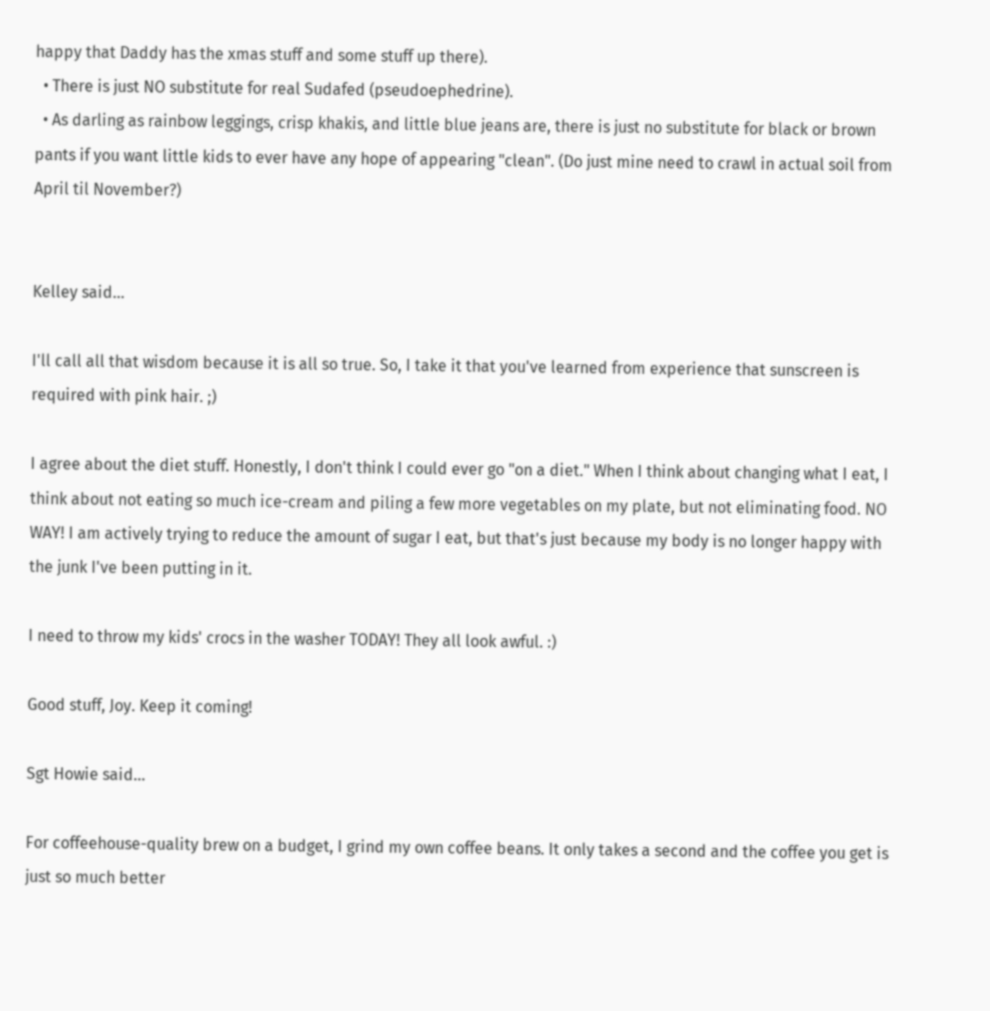happy that Daddy has the xmas stuff and some stuff up there).
  • There is just NO substitute for real Sudafed (pseudoephedrine).
  • As darling as rainbow leggings, crisp khakis, and little blue jeans are, there is just no substitute for black or brown pants if you want little kids to ever have any hope of appearing "clean". (Do just mine need to crawl in actual soil from April til November?)


Kelley said...

I'll call all that wisdom because it is all so true. So, I take it that you've learned from experience that sunscreen is required with pink hair. ;)

I agree about the diet stuff. Honestly, I don't think I could ever go "on a diet." When I think about changing what I eat, I think about not eating so much ice-cream and piling a few more vegetables on my plate, but not eliminating food. NO WAY! I am actively trying to reduce the amount of sugar I eat, but that's just because my body is no longer happy with the junk I've been putting in it.

I need to throw my kids' crocs in the washer TODAY! They all look awful. :)

Good stuff, Joy. Keep it coming!

Sgt Howie said...

For coffeehouse-quality brew on a budget, I grind my own coffee beans. It only takes a second and the coffee you get is just so much better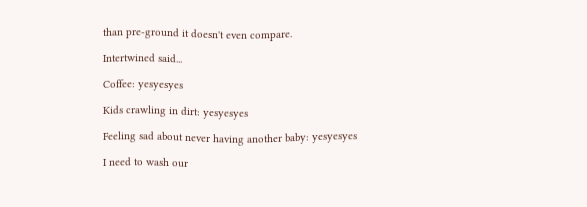than pre-ground it doesn't even compare.

Intertwined said...

Coffee: yesyesyes

Kids crawling in dirt: yesyesyes

Feeling sad about never having another baby: yesyesyes

I need to wash our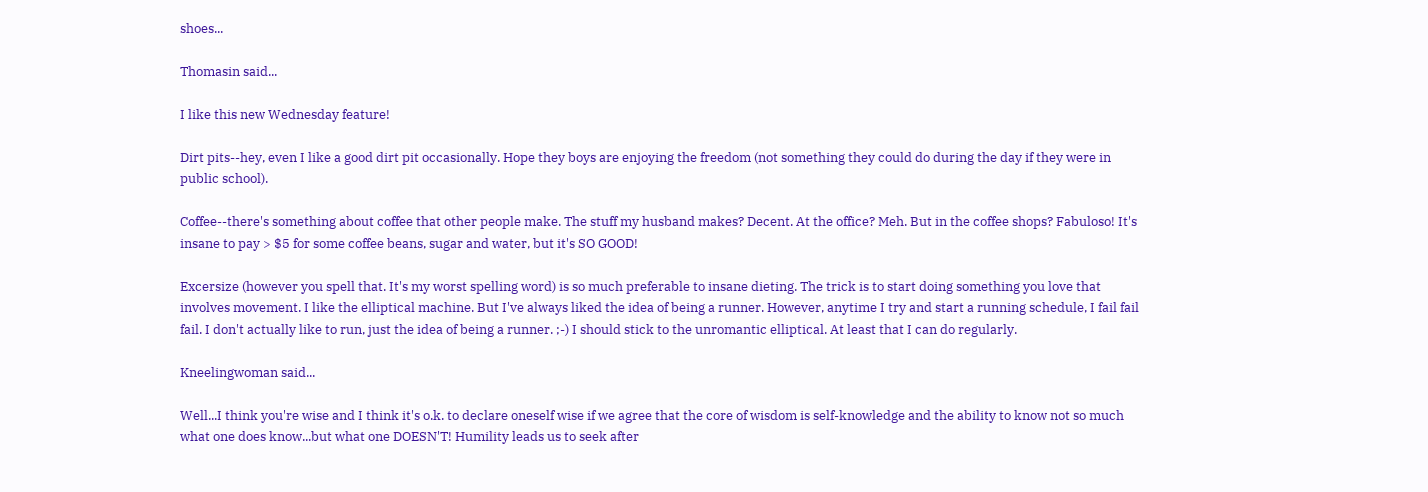shoes...

Thomasin said...

I like this new Wednesday feature!

Dirt pits--hey, even I like a good dirt pit occasionally. Hope they boys are enjoying the freedom (not something they could do during the day if they were in public school).

Coffee--there's something about coffee that other people make. The stuff my husband makes? Decent. At the office? Meh. But in the coffee shops? Fabuloso! It's insane to pay > $5 for some coffee beans, sugar and water, but it's SO GOOD!

Excersize (however you spell that. It's my worst spelling word) is so much preferable to insane dieting. The trick is to start doing something you love that involves movement. I like the elliptical machine. But I've always liked the idea of being a runner. However, anytime I try and start a running schedule, I fail fail fail. I don't actually like to run, just the idea of being a runner. ;-) I should stick to the unromantic elliptical. At least that I can do regularly.

Kneelingwoman said...

Well...I think you're wise and I think it's o.k. to declare oneself wise if we agree that the core of wisdom is self-knowledge and the ability to know not so much what one does know...but what one DOESN'T! Humility leads us to seek after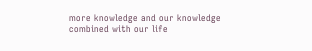more knowledge and our knowledge combined with our life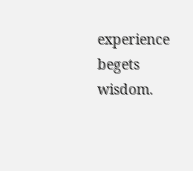experience begets wisdom.